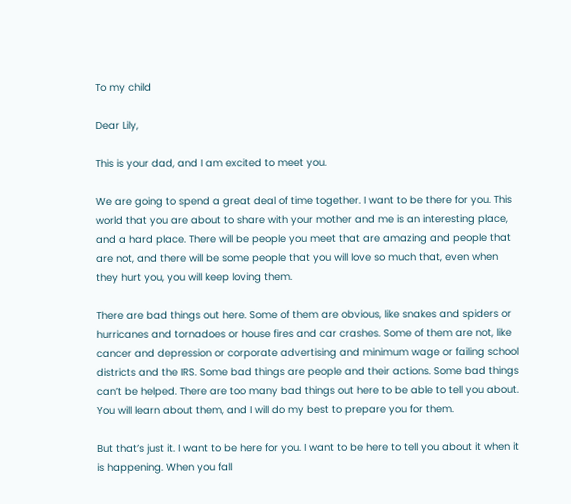To my child

Dear Lily,

This is your dad, and I am excited to meet you.

We are going to spend a great deal of time together. I want to be there for you. This world that you are about to share with your mother and me is an interesting place, and a hard place. There will be people you meet that are amazing and people that are not, and there will be some people that you will love so much that, even when they hurt you, you will keep loving them.

There are bad things out here. Some of them are obvious, like snakes and spiders or hurricanes and tornadoes or house fires and car crashes. Some of them are not, like cancer and depression or corporate advertising and minimum wage or failing school districts and the IRS. Some bad things are people and their actions. Some bad things can’t be helped. There are too many bad things out here to be able to tell you about. You will learn about them, and I will do my best to prepare you for them.

But that’s just it. I want to be here for you. I want to be here to tell you about it when it is happening. When you fall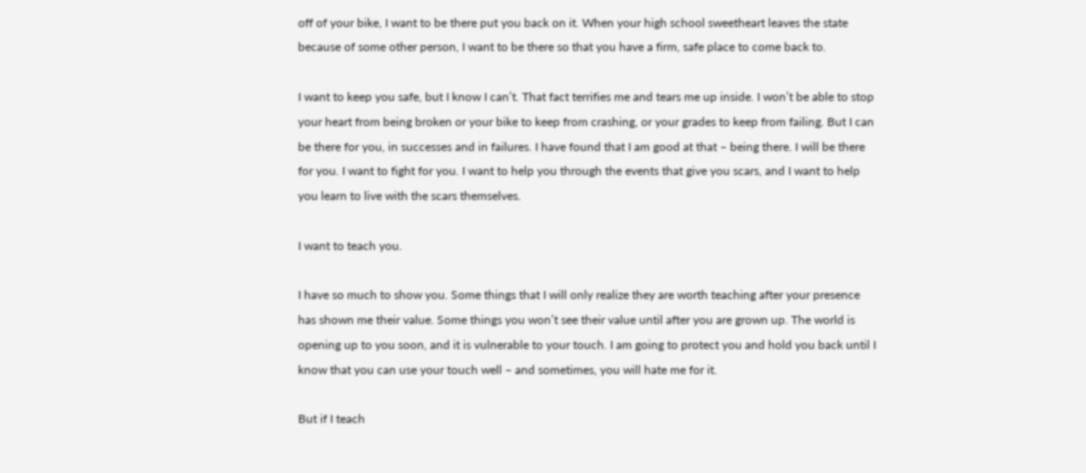off of your bike, I want to be there put you back on it. When your high school sweetheart leaves the state because of some other person, I want to be there so that you have a firm, safe place to come back to.

I want to keep you safe, but I know I can’t. That fact terrifies me and tears me up inside. I won’t be able to stop your heart from being broken or your bike to keep from crashing, or your grades to keep from failing. But I can be there for you, in successes and in failures. I have found that I am good at that – being there. I will be there for you. I want to fight for you. I want to help you through the events that give you scars, and I want to help you learn to live with the scars themselves.

I want to teach you.

I have so much to show you. Some things that I will only realize they are worth teaching after your presence has shown me their value. Some things you won’t see their value until after you are grown up. The world is opening up to you soon, and it is vulnerable to your touch. I am going to protect you and hold you back until I know that you can use your touch well – and sometimes, you will hate me for it.

But if I teach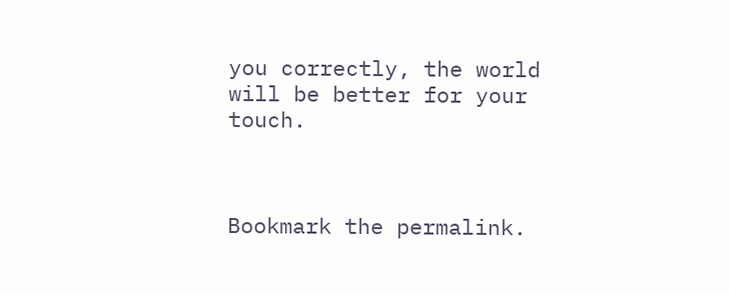you correctly, the world will be better for your touch.



Bookmark the permalink.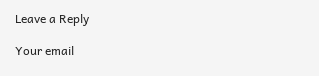Leave a Reply

Your email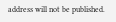address will not be published.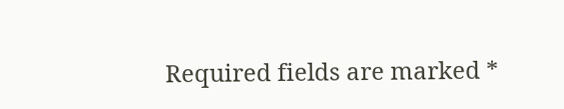Required fields are marked *